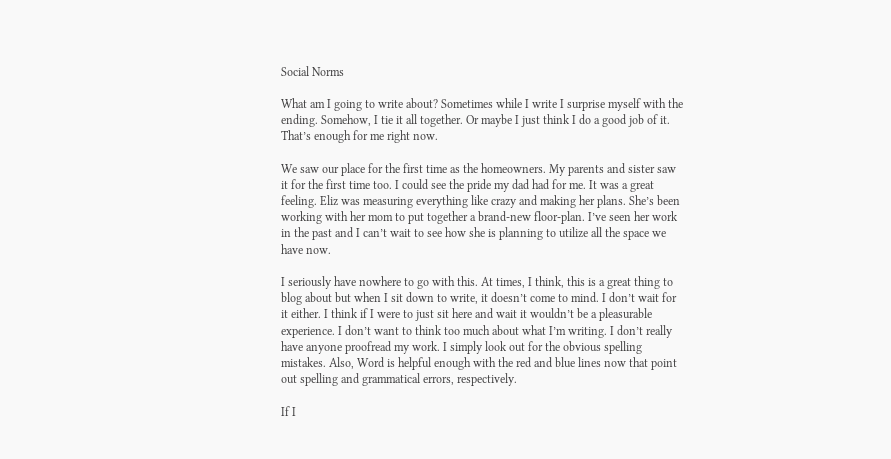Social Norms

What am I going to write about? Sometimes while I write I surprise myself with the ending. Somehow, I tie it all together. Or maybe I just think I do a good job of it. That’s enough for me right now.

We saw our place for the first time as the homeowners. My parents and sister saw it for the first time too. I could see the pride my dad had for me. It was a great feeling. Eliz was measuring everything like crazy and making her plans. She’s been working with her mom to put together a brand-new floor-plan. I’ve seen her work in the past and I can’t wait to see how she is planning to utilize all the space we have now.

I seriously have nowhere to go with this. At times, I think, this is a great thing to blog about but when I sit down to write, it doesn’t come to mind. I don’t wait for it either. I think if I were to just sit here and wait it wouldn’t be a pleasurable experience. I don’t want to think too much about what I’m writing. I don’t really have anyone proofread my work. I simply look out for the obvious spelling mistakes. Also, Word is helpful enough with the red and blue lines now that point out spelling and grammatical errors, respectively.

If I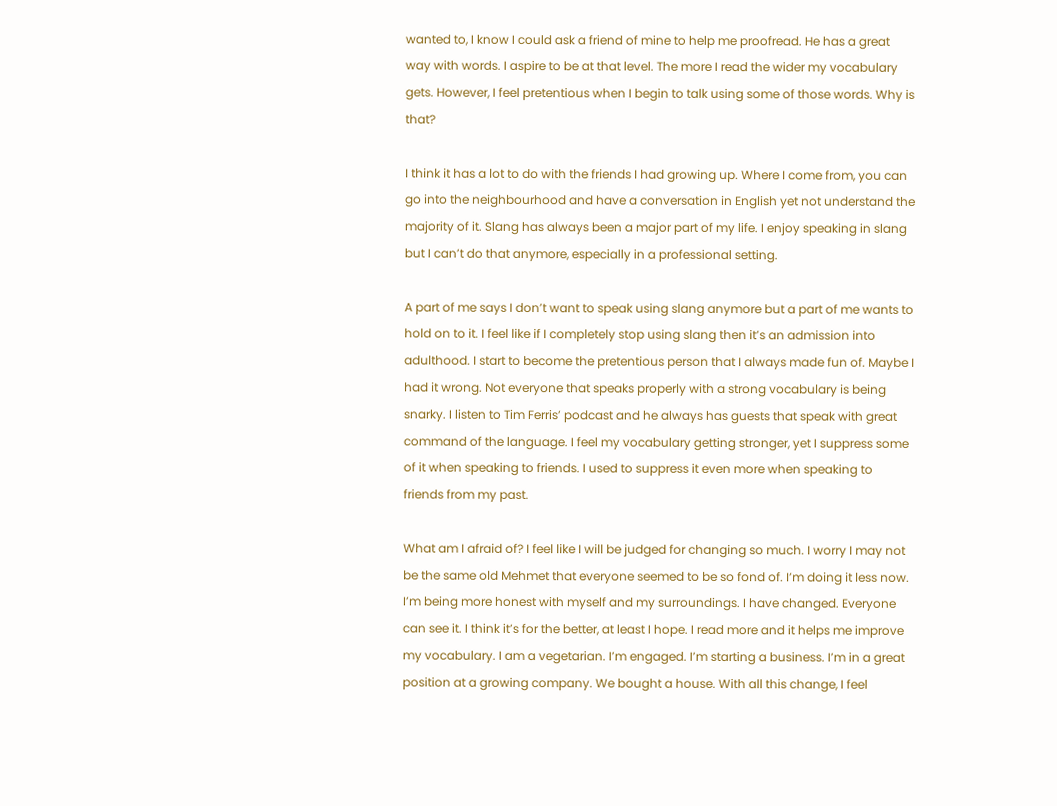wanted to, I know I could ask a friend of mine to help me proofread. He has a great way with words. I aspire to be at that level. The more I read the wider my vocabulary gets. However, I feel pretentious when I begin to talk using some of those words. Why is that?

I think it has a lot to do with the friends I had growing up. Where I come from, you can go into the neighbourhood and have a conversation in English yet not understand the majority of it. Slang has always been a major part of my life. I enjoy speaking in slang but I can’t do that anymore, especially in a professional setting.

A part of me says I don’t want to speak using slang anymore but a part of me wants to hold on to it. I feel like if I completely stop using slang then it’s an admission into adulthood. I start to become the pretentious person that I always made fun of. Maybe I had it wrong. Not everyone that speaks properly with a strong vocabulary is being snarky. I listen to Tim Ferris’ podcast and he always has guests that speak with great command of the language. I feel my vocabulary getting stronger, yet I suppress some of it when speaking to friends. I used to suppress it even more when speaking to friends from my past.

What am I afraid of? I feel like I will be judged for changing so much. I worry I may not be the same old Mehmet that everyone seemed to be so fond of. I’m doing it less now. I’m being more honest with myself and my surroundings. I have changed. Everyone can see it. I think it’s for the better, at least I hope. I read more and it helps me improve my vocabulary. I am a vegetarian. I’m engaged. I’m starting a business. I’m in a great position at a growing company. We bought a house. With all this change, I feel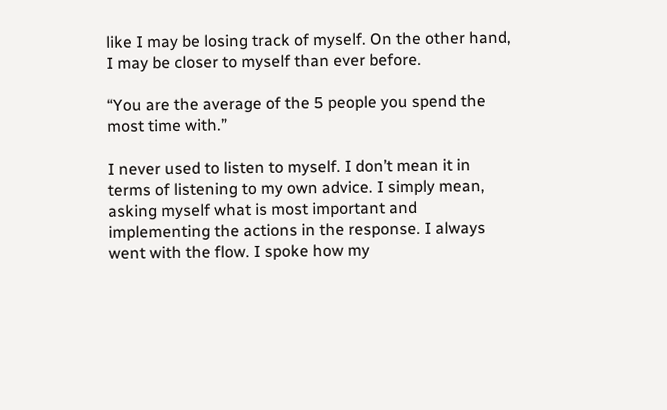like I may be losing track of myself. On the other hand, I may be closer to myself than ever before.

“You are the average of the 5 people you spend the most time with.”

I never used to listen to myself. I don’t mean it in terms of listening to my own advice. I simply mean, asking myself what is most important and implementing the actions in the response. I always went with the flow. I spoke how my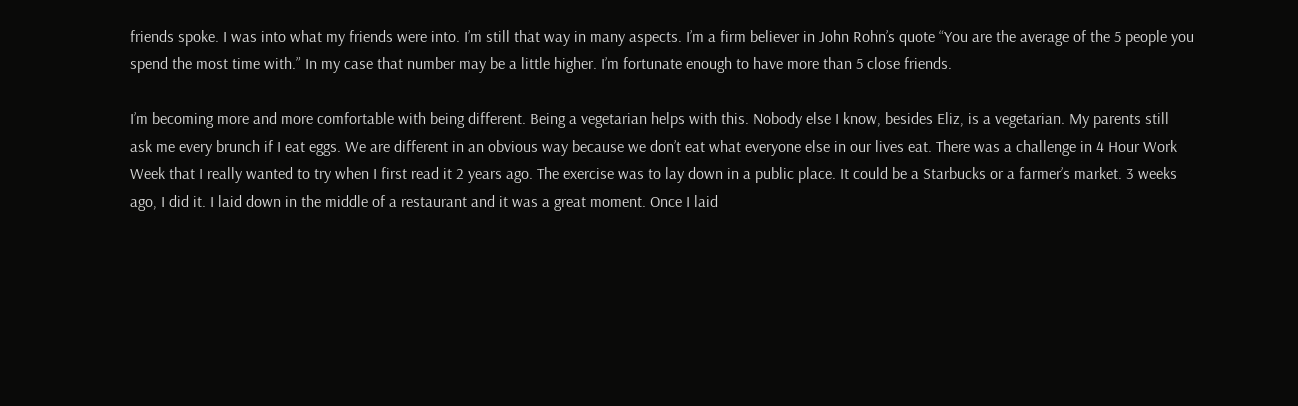friends spoke. I was into what my friends were into. I’m still that way in many aspects. I’m a firm believer in John Rohn’s quote “You are the average of the 5 people you spend the most time with.” In my case that number may be a little higher. I’m fortunate enough to have more than 5 close friends.

I’m becoming more and more comfortable with being different. Being a vegetarian helps with this. Nobody else I know, besides Eliz, is a vegetarian. My parents still ask me every brunch if I eat eggs. We are different in an obvious way because we don’t eat what everyone else in our lives eat. There was a challenge in 4 Hour Work Week that I really wanted to try when I first read it 2 years ago. The exercise was to lay down in a public place. It could be a Starbucks or a farmer’s market. 3 weeks ago, I did it. I laid down in the middle of a restaurant and it was a great moment. Once I laid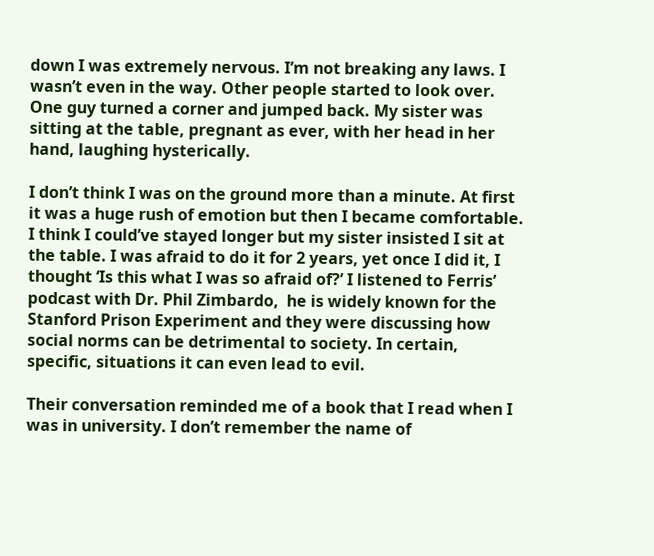down I was extremely nervous. I’m not breaking any laws. I wasn’t even in the way. Other people started to look over. One guy turned a corner and jumped back. My sister was sitting at the table, pregnant as ever, with her head in her hand, laughing hysterically.

I don’t think I was on the ground more than a minute. At first it was a huge rush of emotion but then I became comfortable. I think I could’ve stayed longer but my sister insisted I sit at the table. I was afraid to do it for 2 years, yet once I did it, I thought ‘Is this what I was so afraid of?’ I listened to Ferris’ podcast with Dr. Phil Zimbardo,  he is widely known for the Stanford Prison Experiment and they were discussing how social norms can be detrimental to society. In certain, specific, situations it can even lead to evil.

Their conversation reminded me of a book that I read when I was in university. I don’t remember the name of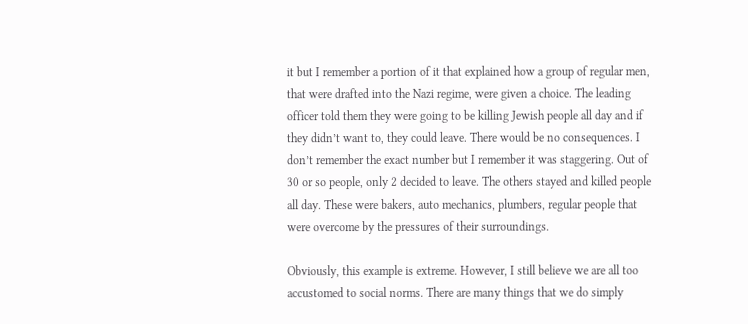it but I remember a portion of it that explained how a group of regular men, that were drafted into the Nazi regime, were given a choice. The leading officer told them they were going to be killing Jewish people all day and if they didn’t want to, they could leave. There would be no consequences. I don’t remember the exact number but I remember it was staggering. Out of 30 or so people, only 2 decided to leave. The others stayed and killed people all day. These were bakers, auto mechanics, plumbers, regular people that were overcome by the pressures of their surroundings.

Obviously, this example is extreme. However, I still believe we are all too accustomed to social norms. There are many things that we do simply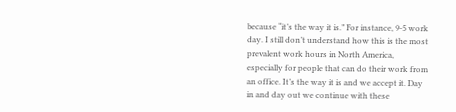because “it’s the way it is.” For instance, 9-5 work day. I still don’t understand how this is the most prevalent work hours in North America, especially for people that can do their work from an office. It’s the way it is and we accept it. Day in and day out we continue with these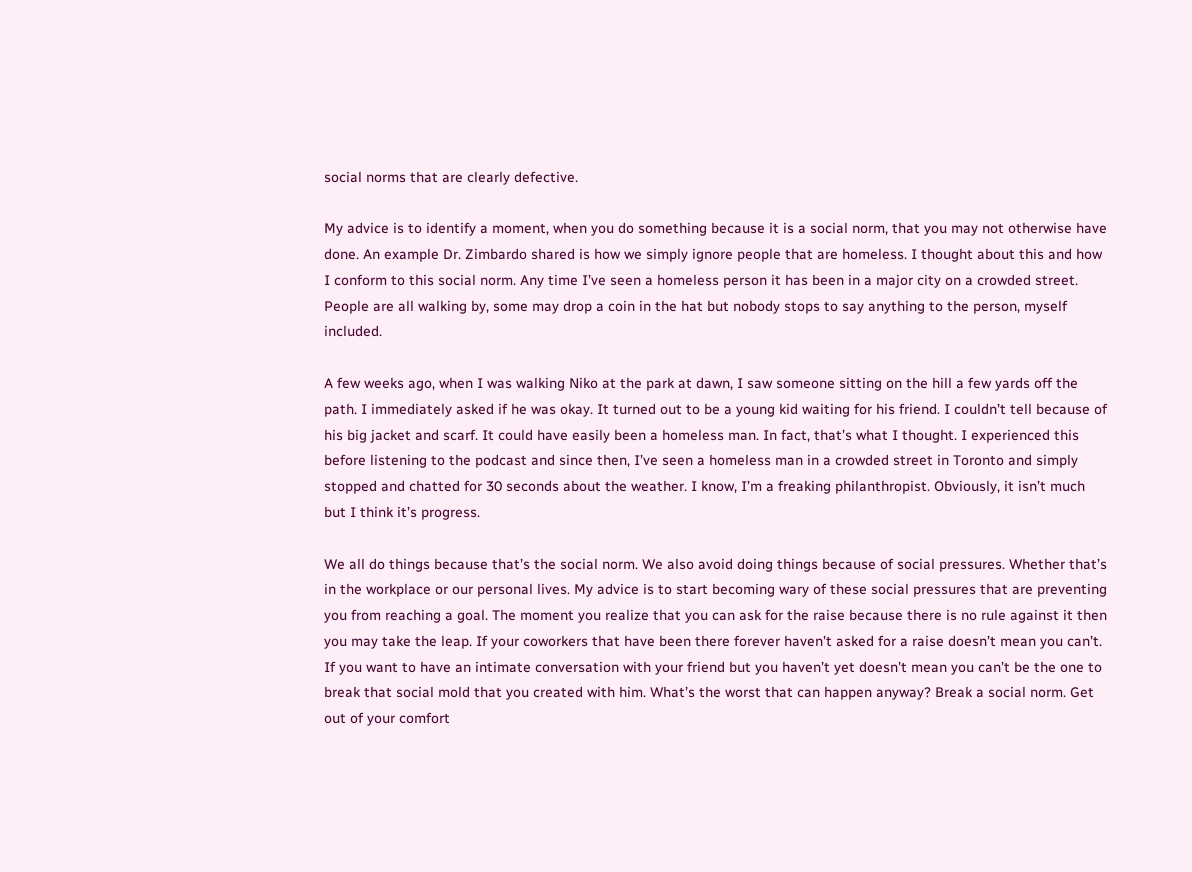social norms that are clearly defective.

My advice is to identify a moment, when you do something because it is a social norm, that you may not otherwise have done. An example Dr. Zimbardo shared is how we simply ignore people that are homeless. I thought about this and how I conform to this social norm. Any time I’ve seen a homeless person it has been in a major city on a crowded street. People are all walking by, some may drop a coin in the hat but nobody stops to say anything to the person, myself included.

A few weeks ago, when I was walking Niko at the park at dawn, I saw someone sitting on the hill a few yards off the path. I immediately asked if he was okay. It turned out to be a young kid waiting for his friend. I couldn’t tell because of his big jacket and scarf. It could have easily been a homeless man. In fact, that’s what I thought. I experienced this before listening to the podcast and since then, I’ve seen a homeless man in a crowded street in Toronto and simply stopped and chatted for 30 seconds about the weather. I know, I’m a freaking philanthropist. Obviously, it isn’t much but I think it’s progress.

We all do things because that’s the social norm. We also avoid doing things because of social pressures. Whether that’s in the workplace or our personal lives. My advice is to start becoming wary of these social pressures that are preventing you from reaching a goal. The moment you realize that you can ask for the raise because there is no rule against it then you may take the leap. If your coworkers that have been there forever haven’t asked for a raise doesn’t mean you can’t. If you want to have an intimate conversation with your friend but you haven’t yet doesn’t mean you can’t be the one to break that social mold that you created with him. What’s the worst that can happen anyway? Break a social norm. Get out of your comfort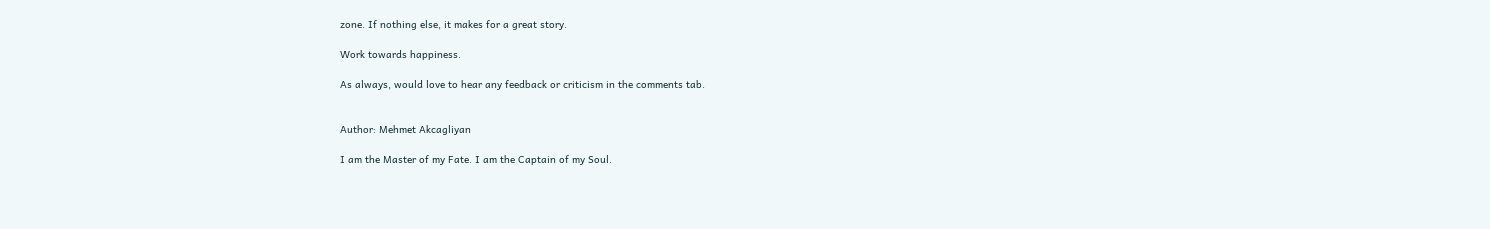zone. If nothing else, it makes for a great story.

Work towards happiness.

As always, would love to hear any feedback or criticism in the comments tab.


Author: Mehmet Akcagliyan

I am the Master of my Fate. I am the Captain of my Soul.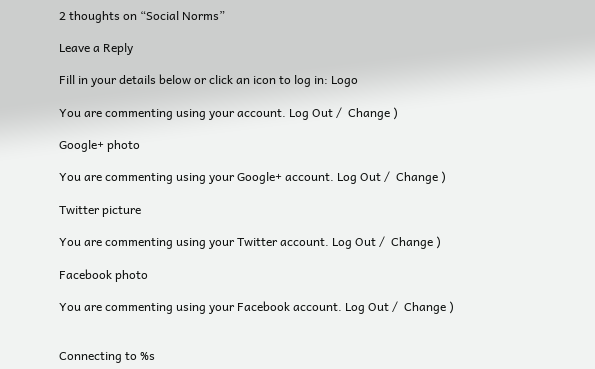2 thoughts on “Social Norms”

Leave a Reply

Fill in your details below or click an icon to log in: Logo

You are commenting using your account. Log Out /  Change )

Google+ photo

You are commenting using your Google+ account. Log Out /  Change )

Twitter picture

You are commenting using your Twitter account. Log Out /  Change )

Facebook photo

You are commenting using your Facebook account. Log Out /  Change )


Connecting to %s